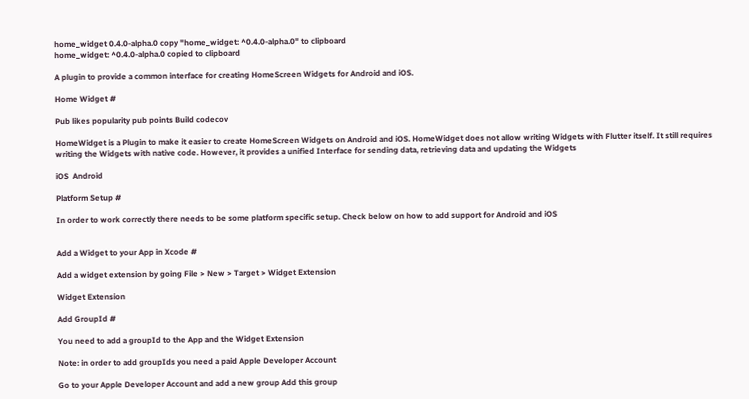home_widget 0.4.0-alpha.0 copy "home_widget: ^0.4.0-alpha.0" to clipboard
home_widget: ^0.4.0-alpha.0 copied to clipboard

A plugin to provide a common interface for creating HomeScreen Widgets for Android and iOS.

Home Widget #

Pub likes popularity pub points Build codecov

HomeWidget is a Plugin to make it easier to create HomeScreen Widgets on Android and iOS. HomeWidget does not allow writing Widgets with Flutter itself. It still requires writing the Widgets with native code. However, it provides a unified Interface for sending data, retrieving data and updating the Widgets

iOS  Android

Platform Setup #

In order to work correctly there needs to be some platform specific setup. Check below on how to add support for Android and iOS


Add a Widget to your App in Xcode #

Add a widget extension by going File > New > Target > Widget Extension

Widget Extension

Add GroupId #

You need to add a groupId to the App and the Widget Extension

Note: in order to add groupIds you need a paid Apple Developer Account

Go to your Apple Developer Account and add a new group Add this group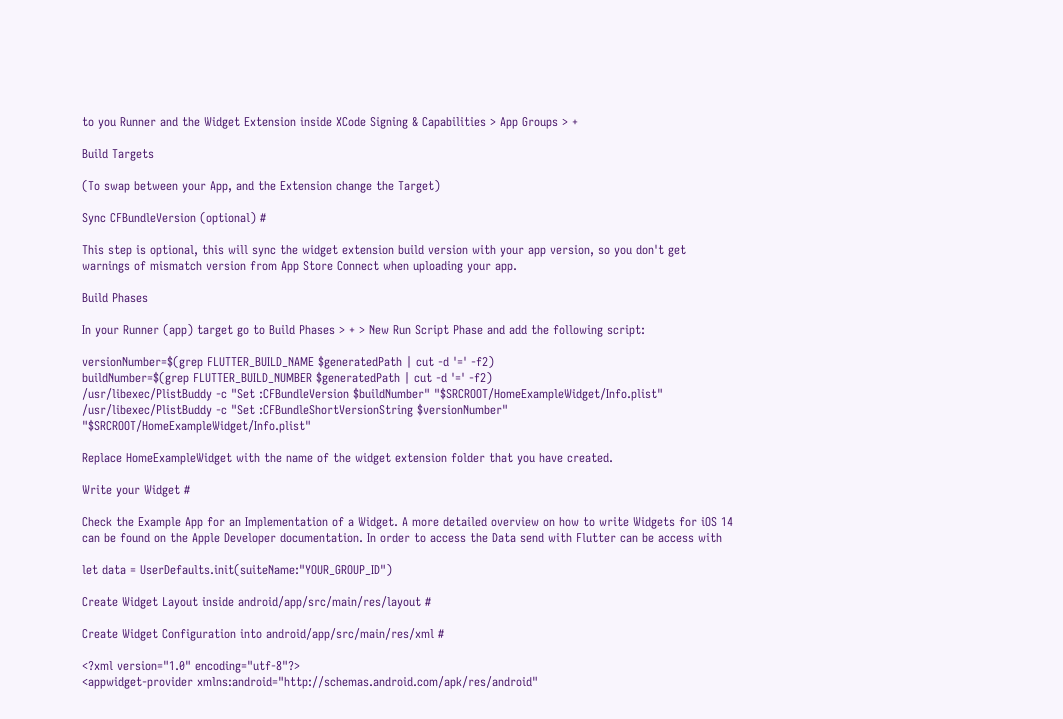to you Runner and the Widget Extension inside XCode Signing & Capabilities > App Groups > +

Build Targets

(To swap between your App, and the Extension change the Target)

Sync CFBundleVersion (optional) #

This step is optional, this will sync the widget extension build version with your app version, so you don't get warnings of mismatch version from App Store Connect when uploading your app.

Build Phases

In your Runner (app) target go to Build Phases > + > New Run Script Phase and add the following script:

versionNumber=$(grep FLUTTER_BUILD_NAME $generatedPath | cut -d '=' -f2)
buildNumber=$(grep FLUTTER_BUILD_NUMBER $generatedPath | cut -d '=' -f2)
/usr/libexec/PlistBuddy -c "Set :CFBundleVersion $buildNumber" "$SRCROOT/HomeExampleWidget/Info.plist"
/usr/libexec/PlistBuddy -c "Set :CFBundleShortVersionString $versionNumber" "$SRCROOT/HomeExampleWidget/Info.plist"

Replace HomeExampleWidget with the name of the widget extension folder that you have created.

Write your Widget #

Check the Example App for an Implementation of a Widget. A more detailed overview on how to write Widgets for iOS 14 can be found on the Apple Developer documentation. In order to access the Data send with Flutter can be access with

let data = UserDefaults.init(suiteName:"YOUR_GROUP_ID")

Create Widget Layout inside android/app/src/main/res/layout #

Create Widget Configuration into android/app/src/main/res/xml #

<?xml version="1.0" encoding="utf-8"?>
<appwidget-provider xmlns:android="http://schemas.android.com/apk/res/android"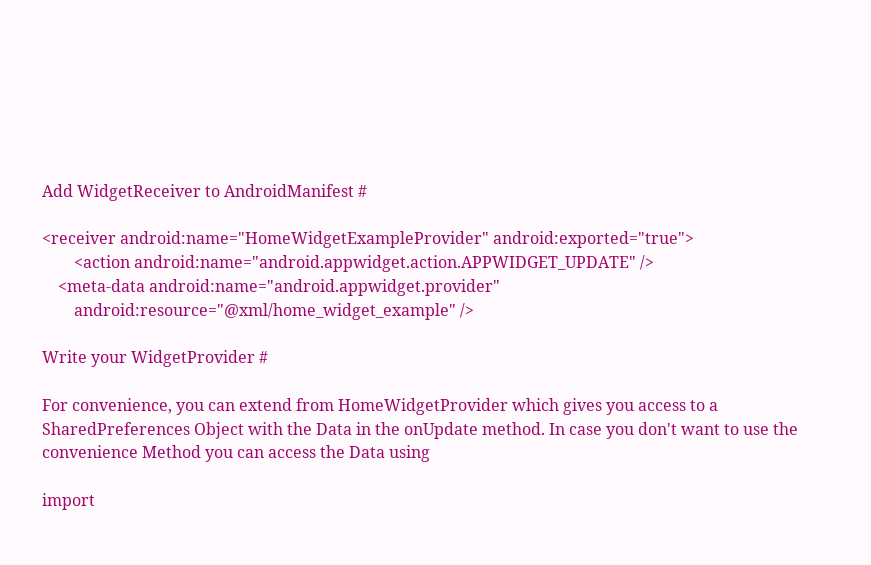Add WidgetReceiver to AndroidManifest #

<receiver android:name="HomeWidgetExampleProvider" android:exported="true">
        <action android:name="android.appwidget.action.APPWIDGET_UPDATE" />
    <meta-data android:name="android.appwidget.provider"
        android:resource="@xml/home_widget_example" />

Write your WidgetProvider #

For convenience, you can extend from HomeWidgetProvider which gives you access to a SharedPreferences Object with the Data in the onUpdate method. In case you don't want to use the convenience Method you can access the Data using

import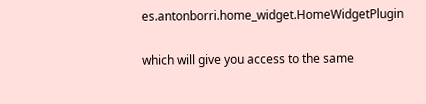es.antonborri.home_widget.HomeWidgetPlugin

which will give you access to the same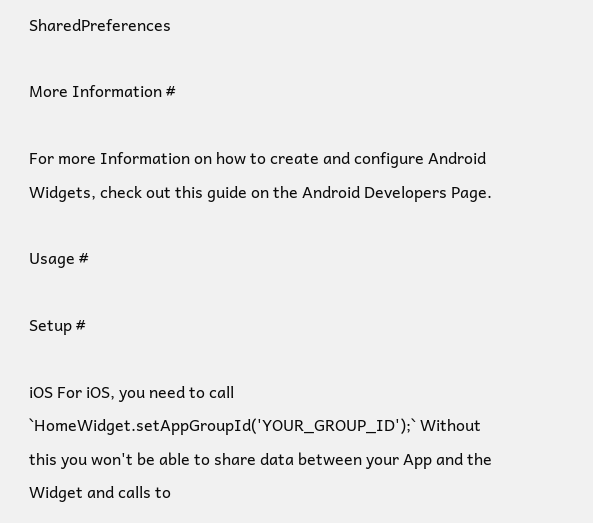SharedPreferences

More Information #

For more Information on how to create and configure Android Widgets, check out this guide on the Android Developers Page.

Usage #

Setup #

iOS For iOS, you need to call `HomeWidget.setAppGroupId('YOUR_GROUP_ID');` Without this you won't be able to share data between your App and the Widget and calls to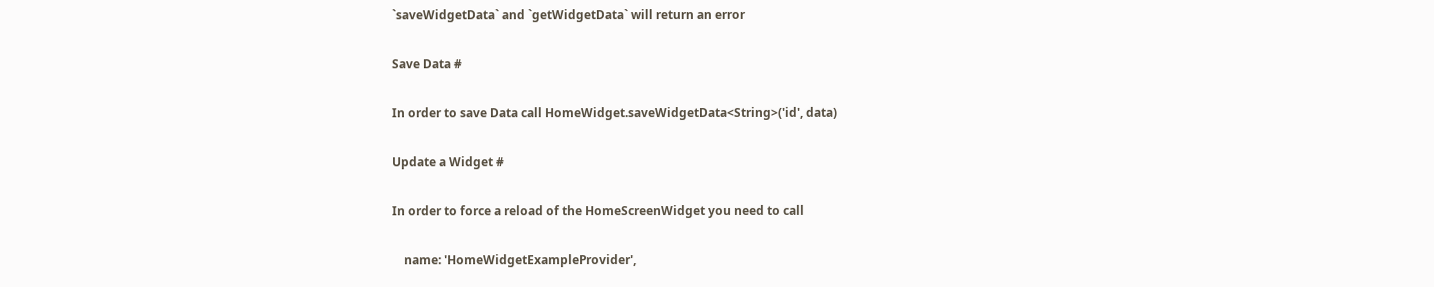`saveWidgetData` and `getWidgetData` will return an error

Save Data #

In order to save Data call HomeWidget.saveWidgetData<String>('id', data)

Update a Widget #

In order to force a reload of the HomeScreenWidget you need to call

    name: 'HomeWidgetExampleProvider',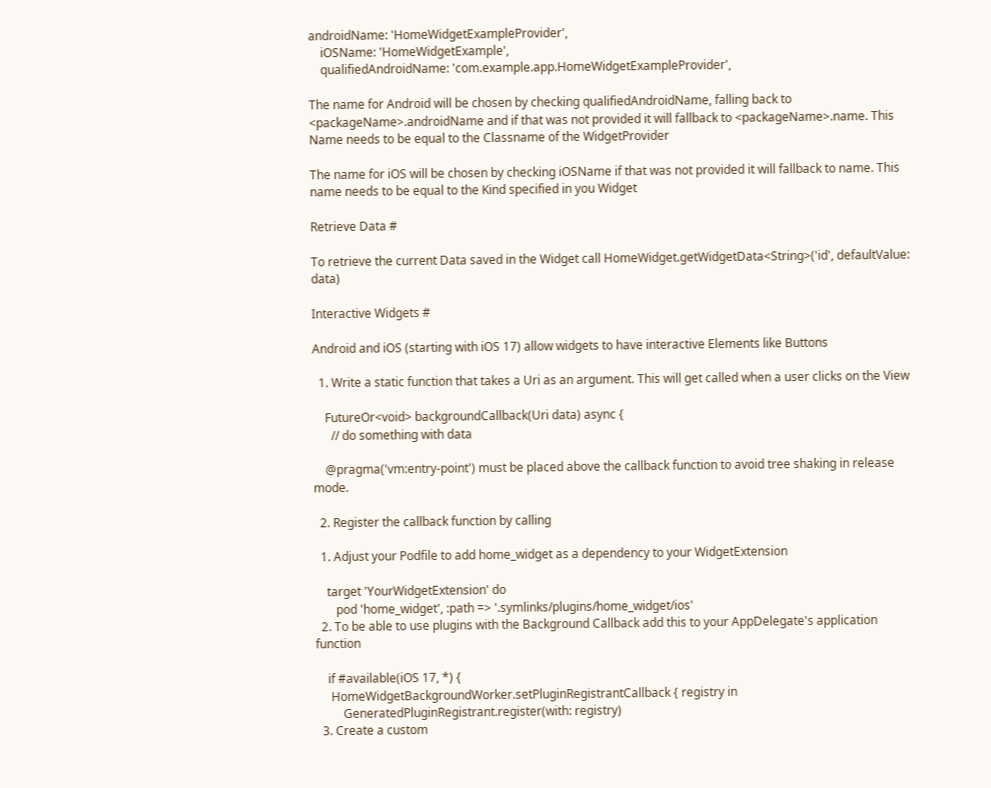androidName: 'HomeWidgetExampleProvider',
    iOSName: 'HomeWidgetExample',
    qualifiedAndroidName: 'com.example.app.HomeWidgetExampleProvider',

The name for Android will be chosen by checking qualifiedAndroidName, falling back to <packageName>.androidName and if that was not provided it will fallback to <packageName>.name. This Name needs to be equal to the Classname of the WidgetProvider

The name for iOS will be chosen by checking iOSName if that was not provided it will fallback to name. This name needs to be equal to the Kind specified in you Widget

Retrieve Data #

To retrieve the current Data saved in the Widget call HomeWidget.getWidgetData<String>('id', defaultValue: data)

Interactive Widgets #

Android and iOS (starting with iOS 17) allow widgets to have interactive Elements like Buttons

  1. Write a static function that takes a Uri as an argument. This will get called when a user clicks on the View

    FutureOr<void> backgroundCallback(Uri data) async {
      // do something with data

    @pragma('vm:entry-point') must be placed above the callback function to avoid tree shaking in release mode.

  2. Register the callback function by calling

  1. Adjust your Podfile to add home_widget as a dependency to your WidgetExtension

    target 'YourWidgetExtension' do
       pod 'home_widget', :path => '.symlinks/plugins/home_widget/ios'
  2. To be able to use plugins with the Background Callback add this to your AppDelegate's application function

    if #available(iOS 17, *) {
     HomeWidgetBackgroundWorker.setPluginRegistrantCallback { registry in
         GeneratedPluginRegistrant.register(with: registry)
  3. Create a custom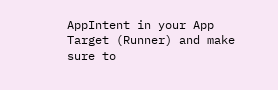AppIntent in your App Target (Runner) and make sure to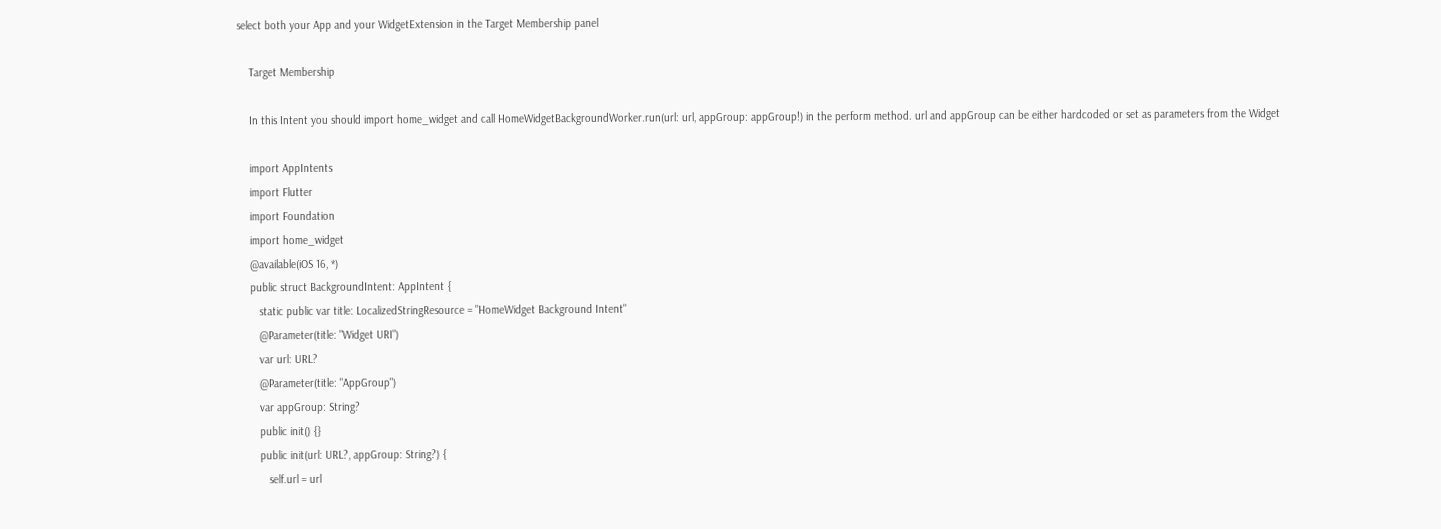select both your App and your WidgetExtension in the Target Membership panel

    Target Membership

    In this Intent you should import home_widget and call HomeWidgetBackgroundWorker.run(url: url, appGroup: appGroup!) in the perform method. url and appGroup can be either hardcoded or set as parameters from the Widget

    import AppIntents
    import Flutter
    import Foundation
    import home_widget
    @available(iOS 16, *)
    public struct BackgroundIntent: AppIntent {
       static public var title: LocalizedStringResource = "HomeWidget Background Intent"
       @Parameter(title: "Widget URI")
       var url: URL?
       @Parameter(title: "AppGroup")
       var appGroup: String?
       public init() {}
       public init(url: URL?, appGroup: String?) {
          self.url = url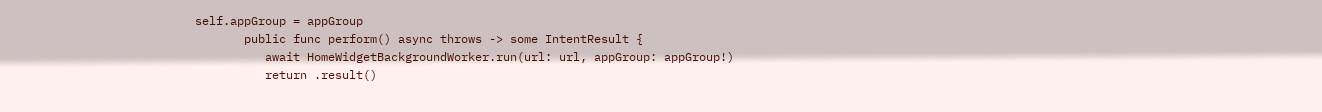self.appGroup = appGroup
       public func perform() async throws -> some IntentResult {
          await HomeWidgetBackgroundWorker.run(url: url, appGroup: appGroup!)
          return .result()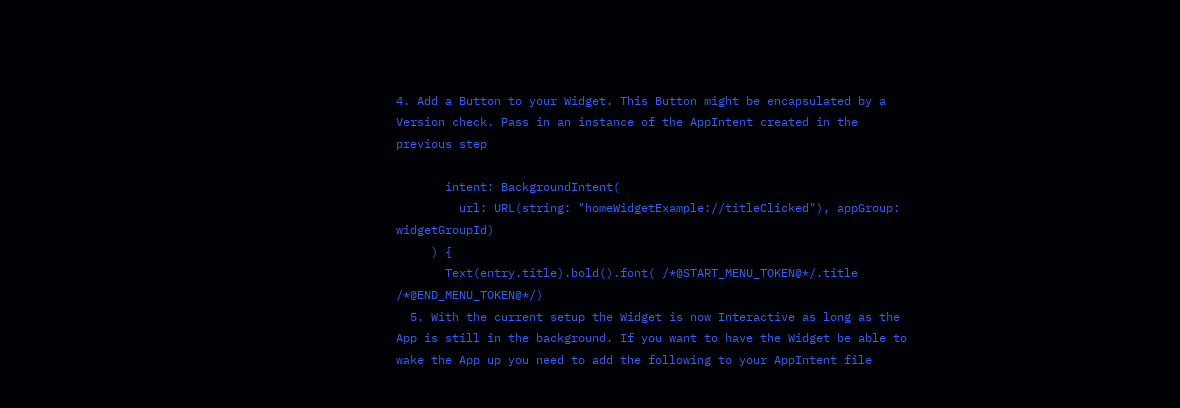4. Add a Button to your Widget. This Button might be encapsulated by a Version check. Pass in an instance of the AppIntent created in the previous step

       intent: BackgroundIntent(
         url: URL(string: "homeWidgetExample://titleClicked"), appGroup: widgetGroupId)
     ) {
       Text(entry.title).bold().font( /*@START_MENU_TOKEN@*/.title /*@END_MENU_TOKEN@*/)
  5. With the current setup the Widget is now Interactive as long as the App is still in the background. If you want to have the Widget be able to wake the App up you need to add the following to your AppIntent file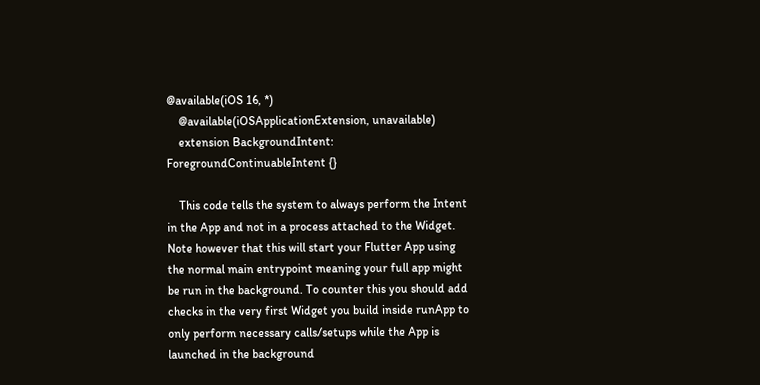@available(iOS 16, *)
    @available(iOSApplicationExtension, unavailable)
    extension BackgroundIntent: ForegroundContinuableIntent {}

    This code tells the system to always perform the Intent in the App and not in a process attached to the Widget. Note however that this will start your Flutter App using the normal main entrypoint meaning your full app might be run in the background. To counter this you should add checks in the very first Widget you build inside runApp to only perform necessary calls/setups while the App is launched in the background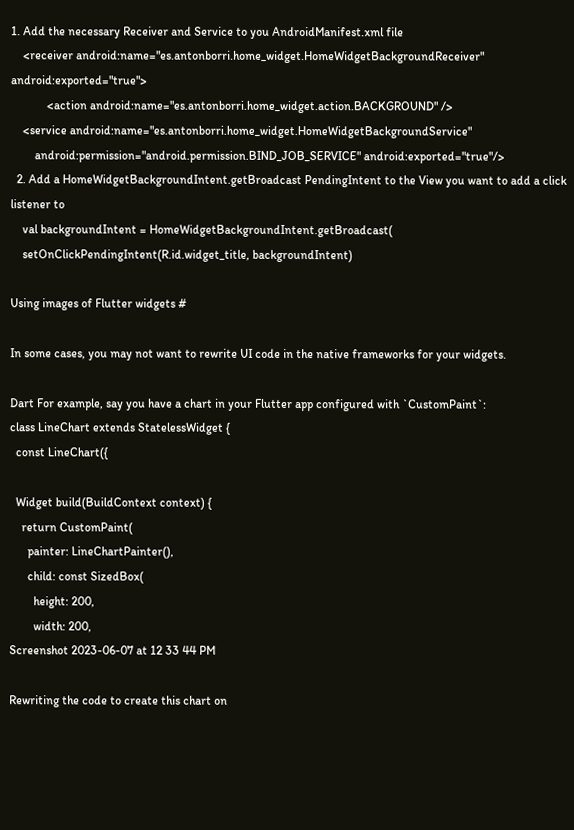1. Add the necessary Receiver and Service to you AndroidManifest.xml file
    <receiver android:name="es.antonborri.home_widget.HomeWidgetBackgroundReceiver"  android:exported="true">
            <action android:name="es.antonborri.home_widget.action.BACKGROUND" />
    <service android:name="es.antonborri.home_widget.HomeWidgetBackgroundService"
        android:permission="android.permission.BIND_JOB_SERVICE" android:exported="true"/>
  2. Add a HomeWidgetBackgroundIntent.getBroadcast PendingIntent to the View you want to add a click listener to
    val backgroundIntent = HomeWidgetBackgroundIntent.getBroadcast(
    setOnClickPendingIntent(R.id.widget_title, backgroundIntent)

Using images of Flutter widgets #

In some cases, you may not want to rewrite UI code in the native frameworks for your widgets.

Dart For example, say you have a chart in your Flutter app configured with `CustomPaint`:
class LineChart extends StatelessWidget {
  const LineChart({

  Widget build(BuildContext context) {
    return CustomPaint(
      painter: LineChartPainter(),
      child: const SizedBox(
        height: 200,
        width: 200,
Screenshot 2023-06-07 at 12 33 44 PM

Rewriting the code to create this chart on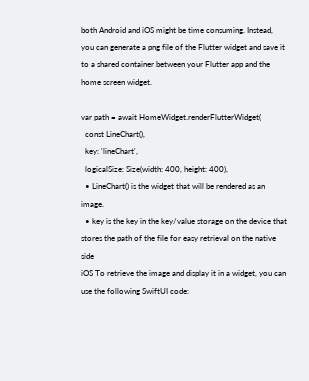both Android and iOS might be time consuming. Instead, you can generate a png file of the Flutter widget and save it to a shared container between your Flutter app and the home screen widget.

var path = await HomeWidget.renderFlutterWidget(
  const LineChart(),
  key: 'lineChart',
  logicalSize: Size(width: 400, height: 400),
  • LineChart() is the widget that will be rendered as an image.
  • key is the key in the key/value storage on the device that stores the path of the file for easy retrieval on the native side
iOS To retrieve the image and display it in a widget, you can use the following SwiftUI code: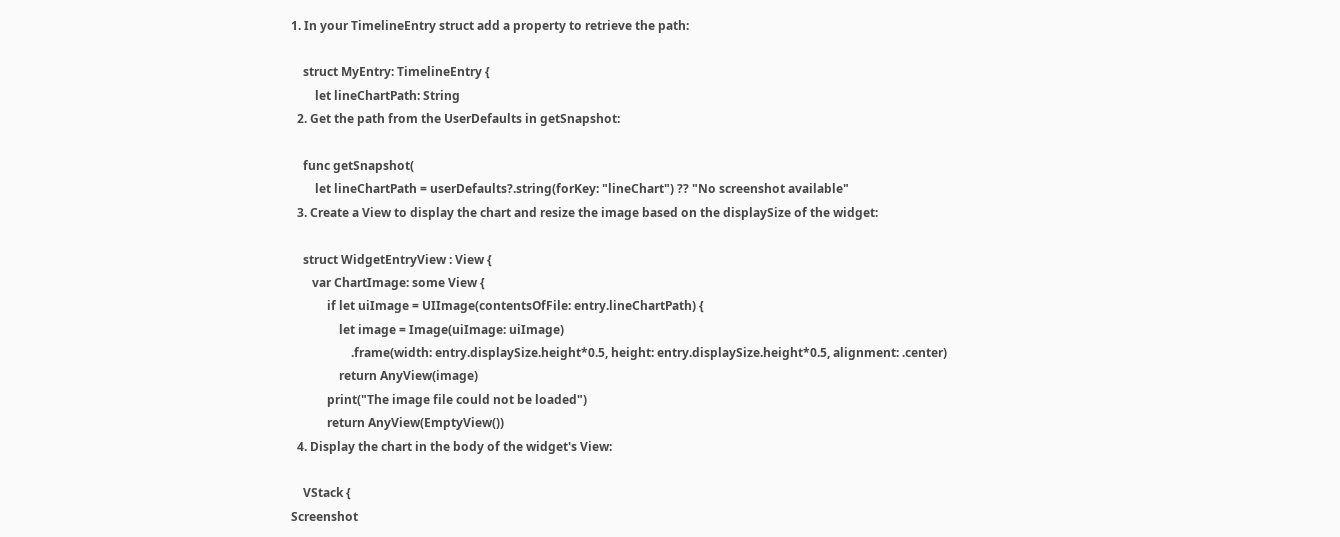1. In your TimelineEntry struct add a property to retrieve the path:

    struct MyEntry: TimelineEntry {
        let lineChartPath: String
  2. Get the path from the UserDefaults in getSnapshot:

    func getSnapshot(
        let lineChartPath = userDefaults?.string(forKey: "lineChart") ?? "No screenshot available"
  3. Create a View to display the chart and resize the image based on the displaySize of the widget:

    struct WidgetEntryView : View {
       var ChartImage: some View {
            if let uiImage = UIImage(contentsOfFile: entry.lineChartPath) {
                let image = Image(uiImage: uiImage)
                    .frame(width: entry.displaySize.height*0.5, height: entry.displaySize.height*0.5, alignment: .center)
                return AnyView(image)
            print("The image file could not be loaded")
            return AnyView(EmptyView())
  4. Display the chart in the body of the widget's View:

    VStack {
Screenshot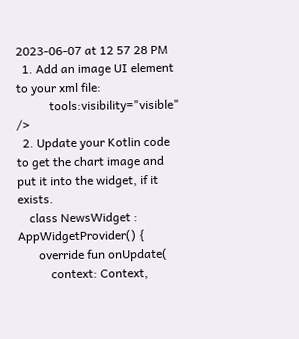2023-06-07 at 12 57 28 PM
  1. Add an image UI element to your xml file:
           tools:visibility="visible" />
  2. Update your Kotlin code to get the chart image and put it into the widget, if it exists.
    class NewsWidget : AppWidgetProvider() {
       override fun onUpdate(
           context: Context,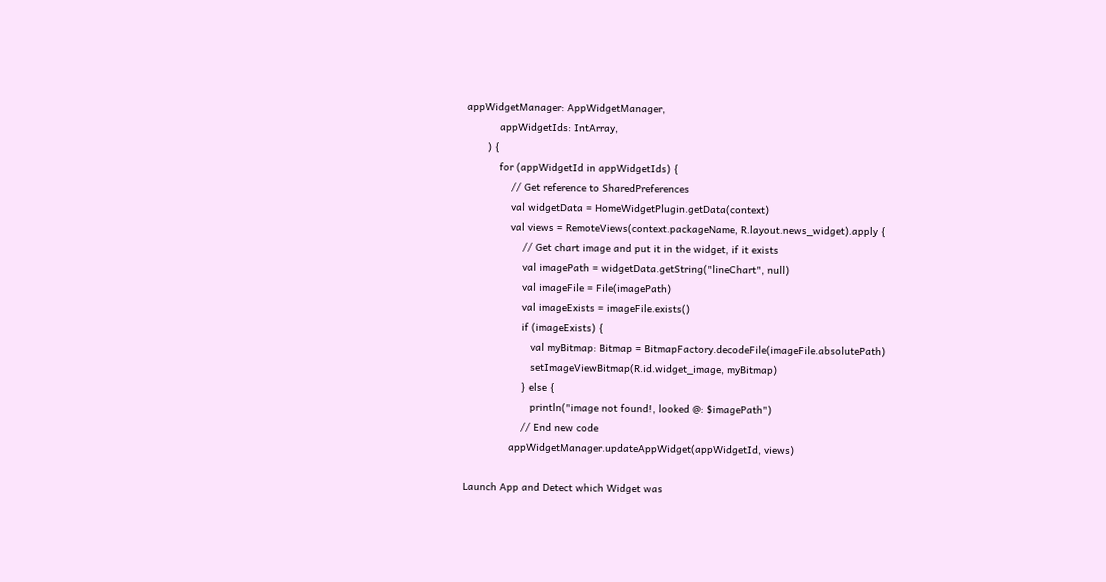appWidgetManager: AppWidgetManager,
           appWidgetIds: IntArray,
       ) {
           for (appWidgetId in appWidgetIds) {
               // Get reference to SharedPreferences
               val widgetData = HomeWidgetPlugin.getData(context)
               val views = RemoteViews(context.packageName, R.layout.news_widget).apply {
                   // Get chart image and put it in the widget, if it exists
                   val imagePath = widgetData.getString("lineChart", null)
                   val imageFile = File(imagePath)
                   val imageExists = imageFile.exists()
                   if (imageExists) {
                      val myBitmap: Bitmap = BitmapFactory.decodeFile(imageFile.absolutePath)
                      setImageViewBitmap(R.id.widget_image, myBitmap)
                   } else {
                      println("image not found!, looked @: $imagePath")
                   // End new code
               appWidgetManager.updateAppWidget(appWidgetId, views)

Launch App and Detect which Widget was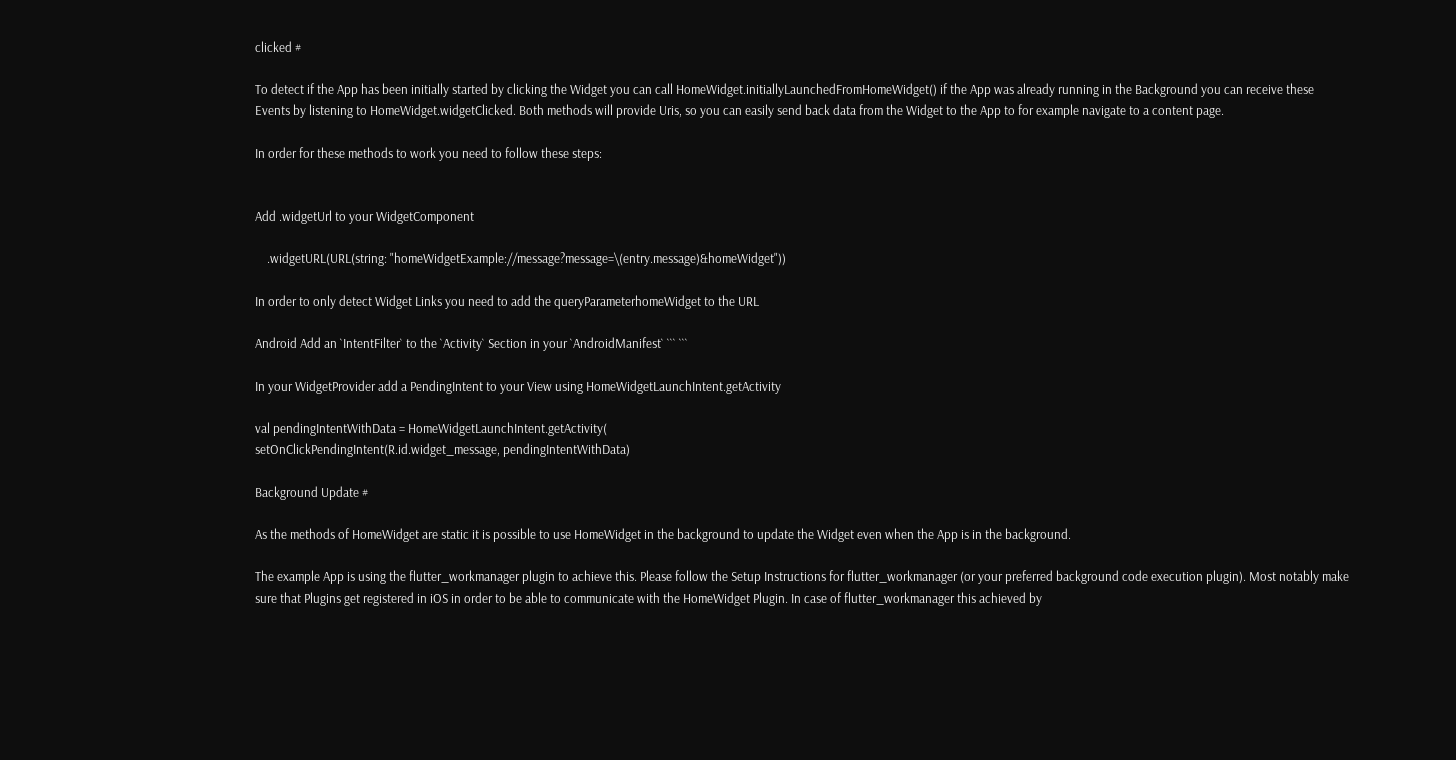clicked #

To detect if the App has been initially started by clicking the Widget you can call HomeWidget.initiallyLaunchedFromHomeWidget() if the App was already running in the Background you can receive these Events by listening to HomeWidget.widgetClicked. Both methods will provide Uris, so you can easily send back data from the Widget to the App to for example navigate to a content page.

In order for these methods to work you need to follow these steps:


Add .widgetUrl to your WidgetComponent

    .widgetURL(URL(string: "homeWidgetExample://message?message=\(entry.message)&homeWidget"))

In order to only detect Widget Links you need to add the queryParameterhomeWidget to the URL

Android Add an `IntentFilter` to the `Activity` Section in your `AndroidManifest` ``` ```

In your WidgetProvider add a PendingIntent to your View using HomeWidgetLaunchIntent.getActivity

val pendingIntentWithData = HomeWidgetLaunchIntent.getActivity(
setOnClickPendingIntent(R.id.widget_message, pendingIntentWithData)

Background Update #

As the methods of HomeWidget are static it is possible to use HomeWidget in the background to update the Widget even when the App is in the background.

The example App is using the flutter_workmanager plugin to achieve this. Please follow the Setup Instructions for flutter_workmanager (or your preferred background code execution plugin). Most notably make sure that Plugins get registered in iOS in order to be able to communicate with the HomeWidget Plugin. In case of flutter_workmanager this achieved by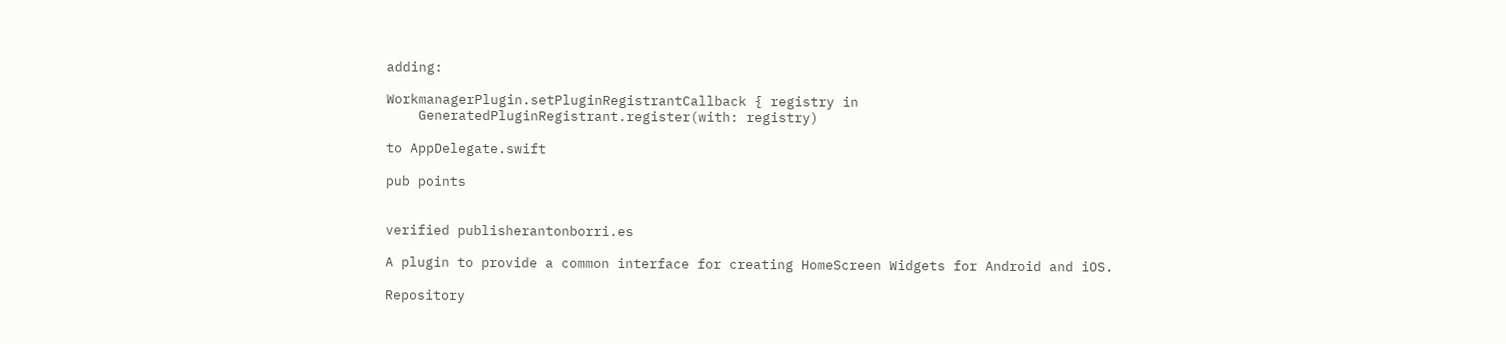adding:

WorkmanagerPlugin.setPluginRegistrantCallback { registry in
    GeneratedPluginRegistrant.register(with: registry)

to AppDelegate.swift

pub points


verified publisherantonborri.es

A plugin to provide a common interface for creating HomeScreen Widgets for Android and iOS.

Repository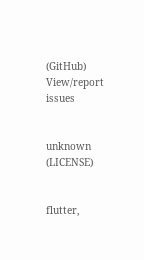(GitHub)
View/report issues


unknown (LICENSE)


flutter,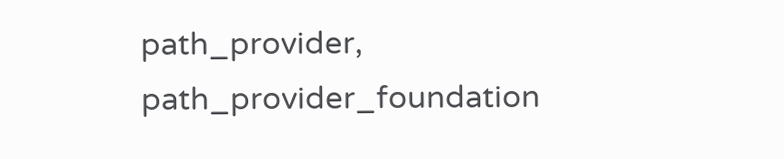path_provider, path_provider_foundation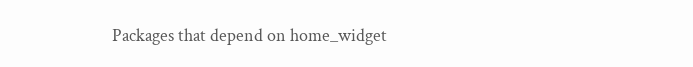Packages that depend on home_widget